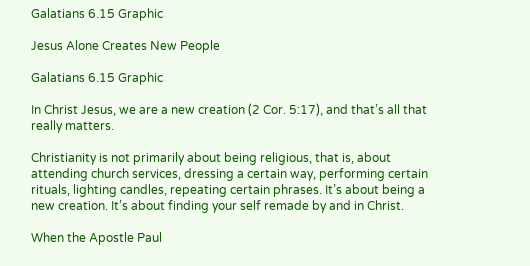Galatians 6.15 Graphic

Jesus Alone Creates New People

Galatians 6.15 Graphic

In Christ Jesus, we are a new creation (2 Cor. 5:17), and that’s all that really matters.

Christianity is not primarily about being religious, that is, about attending church services, dressing a certain way, performing certain rituals, lighting candles, repeating certain phrases. It’s about being a new creation. It’s about finding your self remade by and in Christ.

When the Apostle Paul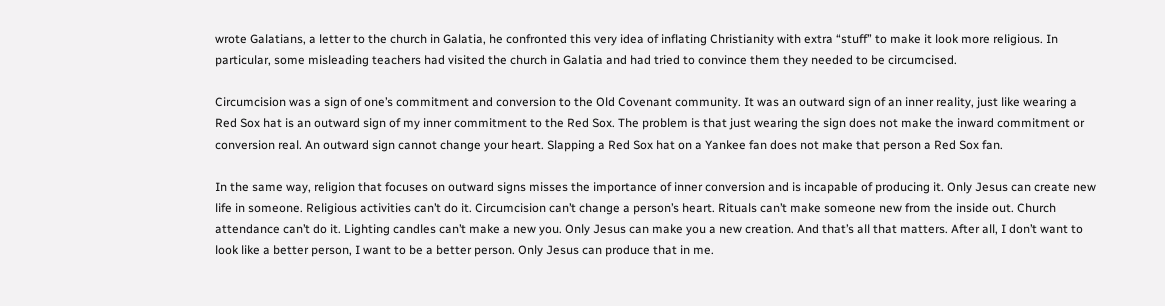wrote Galatians, a letter to the church in Galatia, he confronted this very idea of inflating Christianity with extra “stuff” to make it look more religious. In particular, some misleading teachers had visited the church in Galatia and had tried to convince them they needed to be circumcised.

Circumcision was a sign of one’s commitment and conversion to the Old Covenant community. It was an outward sign of an inner reality, just like wearing a Red Sox hat is an outward sign of my inner commitment to the Red Sox. The problem is that just wearing the sign does not make the inward commitment or conversion real. An outward sign cannot change your heart. Slapping a Red Sox hat on a Yankee fan does not make that person a Red Sox fan.

In the same way, religion that focuses on outward signs misses the importance of inner conversion and is incapable of producing it. Only Jesus can create new life in someone. Religious activities can’t do it. Circumcision can’t change a person’s heart. Rituals can’t make someone new from the inside out. Church attendance can’t do it. Lighting candles can’t make a new you. Only Jesus can make you a new creation. And that’s all that matters. After all, I don’t want to look like a better person, I want to be a better person. Only Jesus can produce that in me.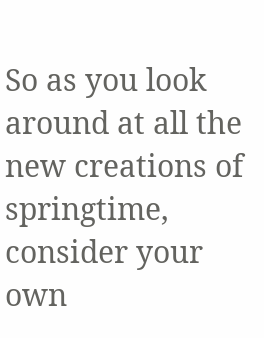So as you look around at all the new creations of springtime, consider your own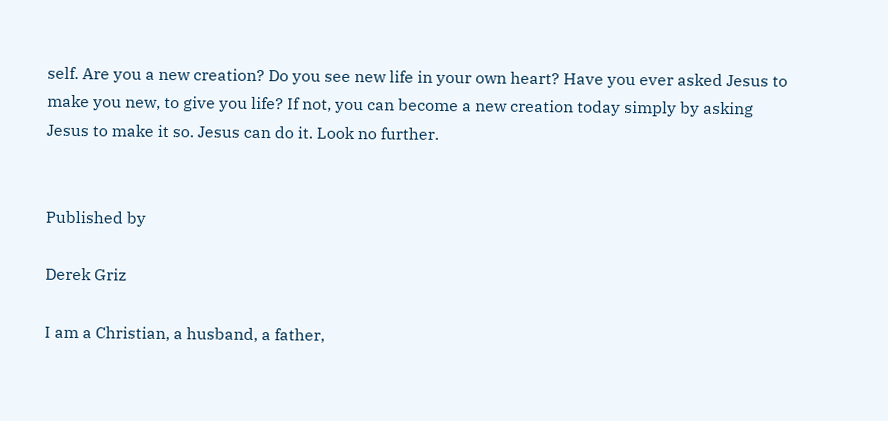self. Are you a new creation? Do you see new life in your own heart? Have you ever asked Jesus to make you new, to give you life? If not, you can become a new creation today simply by asking Jesus to make it so. Jesus can do it. Look no further.


Published by

Derek Griz

I am a Christian, a husband, a father,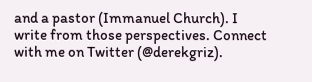and a pastor (Immanuel Church). I write from those perspectives. Connect with me on Twitter (@derekgriz).